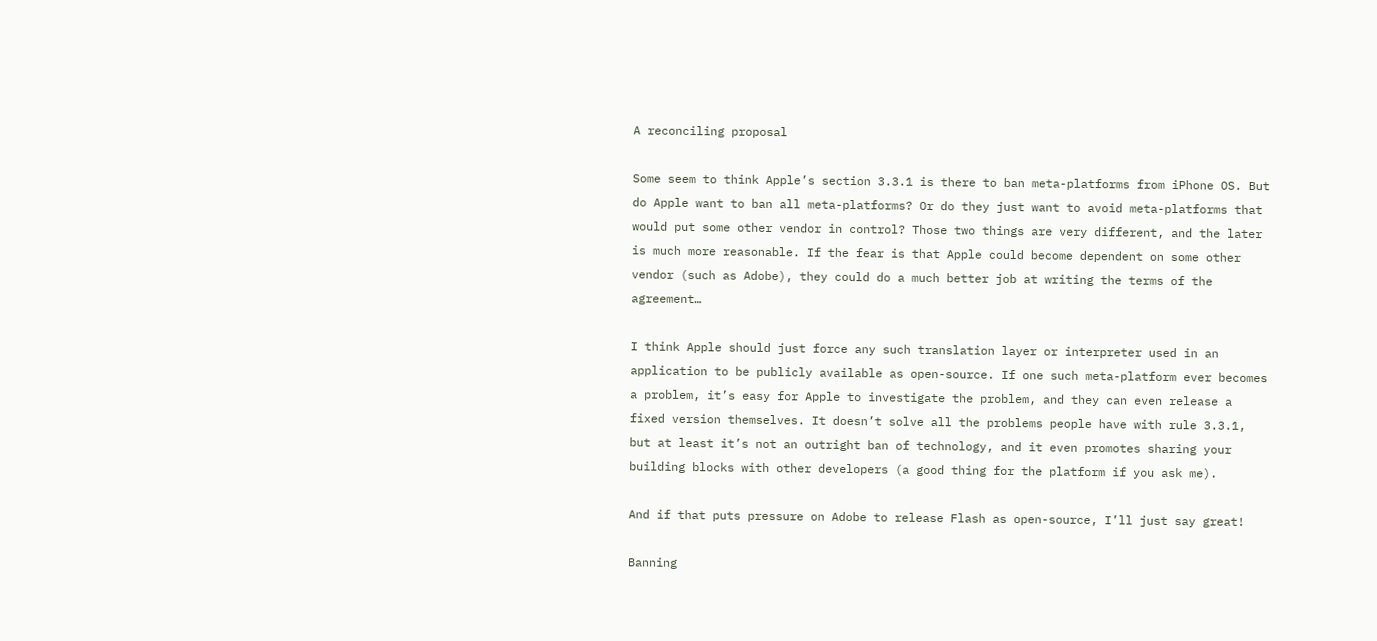A reconciling proposal

Some seem to think Apple’s section 3.3.1 is there to ban meta-platforms from iPhone OS. But do Apple want to ban all meta-platforms? Or do they just want to avoid meta-platforms that would put some other vendor in control? Those two things are very different, and the later is much more reasonable. If the fear is that Apple could become dependent on some other vendor (such as Adobe), they could do a much better job at writing the terms of the agreement…

I think Apple should just force any such translation layer or interpreter used in an application to be publicly available as open-source. If one such meta-platform ever becomes a problem, it’s easy for Apple to investigate the problem, and they can even release a fixed version themselves. It doesn’t solve all the problems people have with rule 3.3.1, but at least it’s not an outright ban of technology, and it even promotes sharing your building blocks with other developers (a good thing for the platform if you ask me).

And if that puts pressure on Adobe to release Flash as open-source, I’ll just say great!

Banning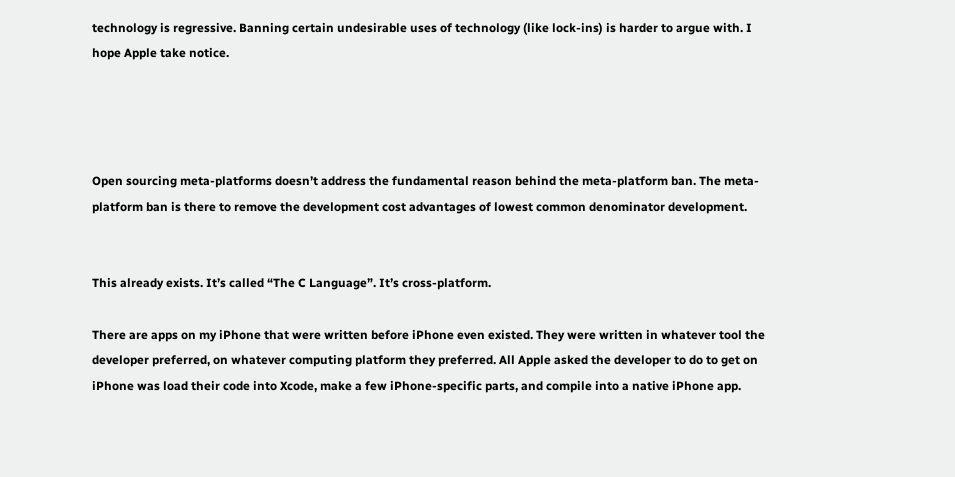technology is regressive. Banning certain undesirable uses of technology (like lock-ins) is harder to argue with. I hope Apple take notice.




Open sourcing meta-platforms doesn’t address the fundamental reason behind the meta-platform ban. The meta-platform ban is there to remove the development cost advantages of lowest common denominator development.


This already exists. It’s called “The C Language”. It’s cross-platform.

There are apps on my iPhone that were written before iPhone even existed. They were written in whatever tool the developer preferred, on whatever computing platform they preferred. All Apple asked the developer to do to get on iPhone was load their code into Xcode, make a few iPhone-specific parts, and compile into a native iPhone app.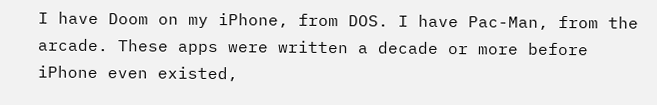I have Doom on my iPhone, from DOS. I have Pac-Man, from the arcade. These apps were written a decade or more before iPhone even existed,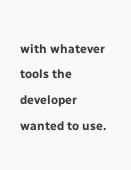with whatever tools the developer wanted to use.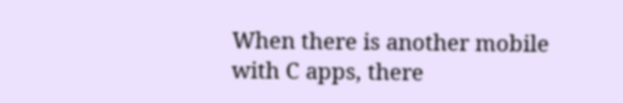When there is another mobile with C apps, there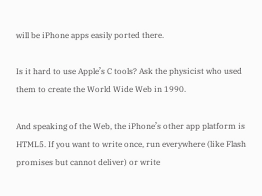will be iPhone apps easily ported there.

Is it hard to use Apple’s C tools? Ask the physicist who used them to create the World Wide Web in 1990.

And speaking of the Web, the iPhone’s other app platform is HTML5. If you want to write once, run everywhere (like Flash promises but cannot deliver) or write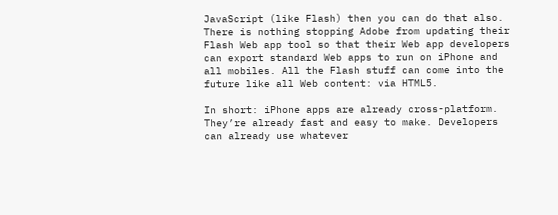JavaScript (like Flash) then you can do that also. There is nothing stopping Adobe from updating their Flash Web app tool so that their Web app developers can export standard Web apps to run on iPhone and all mobiles. All the Flash stuff can come into the future like all Web content: via HTML5.

In short: iPhone apps are already cross-platform. They’re already fast and easy to make. Developers can already use whatever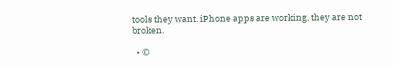tools they want. iPhone apps are working, they are not broken.

  • ©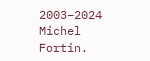2003–2024 Michel Fortin.